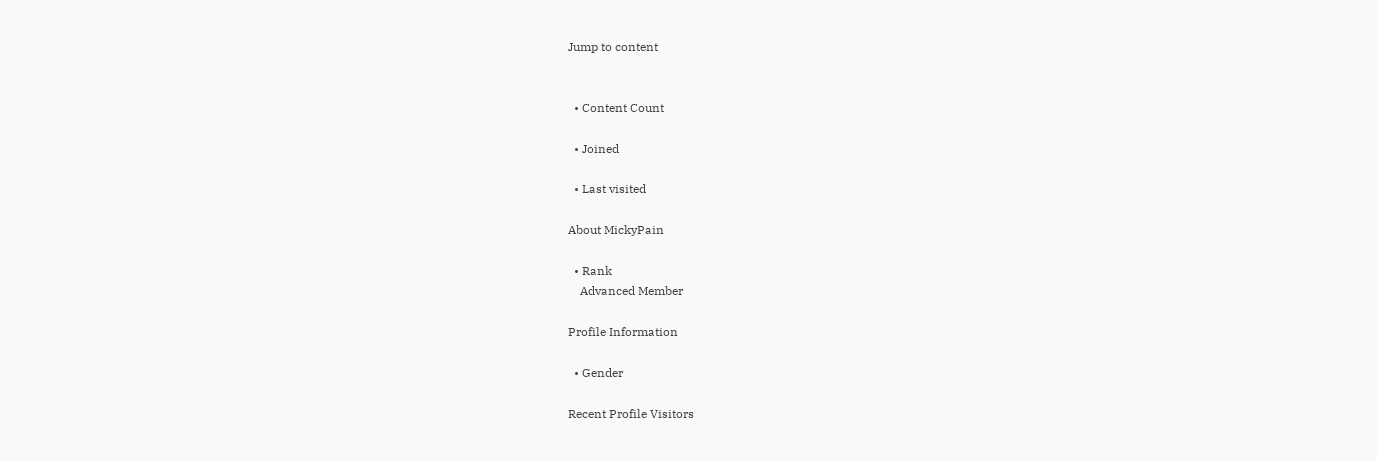Jump to content


  • Content Count

  • Joined

  • Last visited

About MickyPain

  • Rank
    Advanced Member

Profile Information

  • Gender

Recent Profile Visitors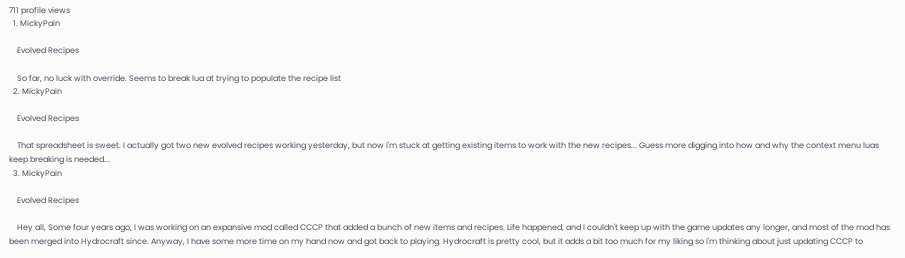711 profile views
  1. MickyPain

    Evolved Recipes

    So far, no luck with override. Seems to break lua at trying to populate the recipe list
  2. MickyPain

    Evolved Recipes

    That spreadsheet is sweet. I actually got two new evolved recipes working yesterday, but now I'm stuck at getting existing items to work with the new recipes... Guess more digging into how and why the context menu luas keep breaking is needed...
  3. MickyPain

    Evolved Recipes

    Hey all, Some four years ago, I was working on an expansive mod called CCCP that added a bunch of new items and recipes. Life happened, and I couldn't keep up with the game updates any longer, and most of the mod has been merged into Hydrocraft since. Anyway, I have some more time on my hand now and got back to playing. Hydrocraft is pretty cool, but it adds a bit too much for my liking so I'm thinking about just updating CCCP to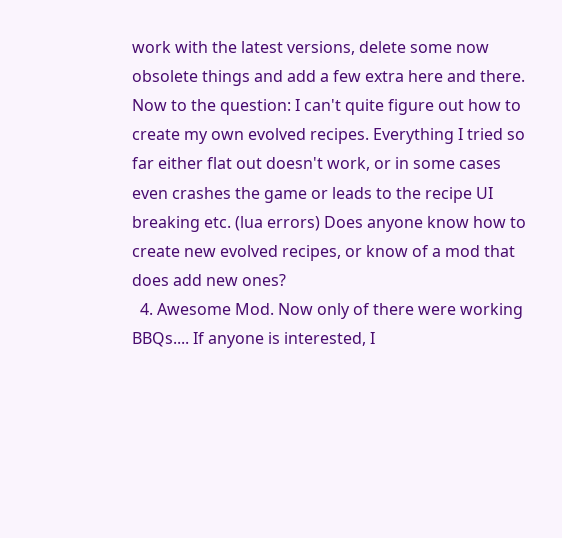work with the latest versions, delete some now obsolete things and add a few extra here and there. Now to the question: I can't quite figure out how to create my own evolved recipes. Everything I tried so far either flat out doesn't work, or in some cases even crashes the game or leads to the recipe UI breaking etc. (lua errors) Does anyone know how to create new evolved recipes, or know of a mod that does add new ones?
  4. Awesome Mod. Now only of there were working BBQs.... If anyone is interested, I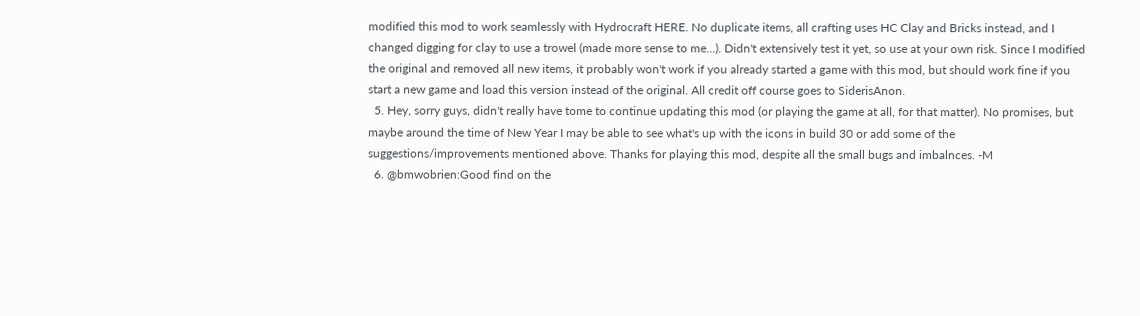modified this mod to work seamlessly with Hydrocraft HERE. No duplicate items, all crafting uses HC Clay and Bricks instead, and I changed digging for clay to use a trowel (made more sense to me...). Didn't extensively test it yet, so use at your own risk. Since I modified the original and removed all new items, it probably won't work if you already started a game with this mod, but should work fine if you start a new game and load this version instead of the original. All credit off course goes to SiderisAnon.
  5. Hey, sorry guys, didn't really have tome to continue updating this mod (or playing the game at all, for that matter). No promises, but maybe around the time of New Year I may be able to see what's up with the icons in build 30 or add some of the suggestions/improvements mentioned above. Thanks for playing this mod, despite all the small bugs and imbalnces. -M
  6. @bmwobrien:Good find on the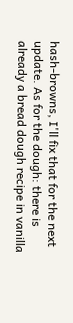hash-browns, I'll fix that for the next update. As for the dough: there is already a bread dough recipe in vanilla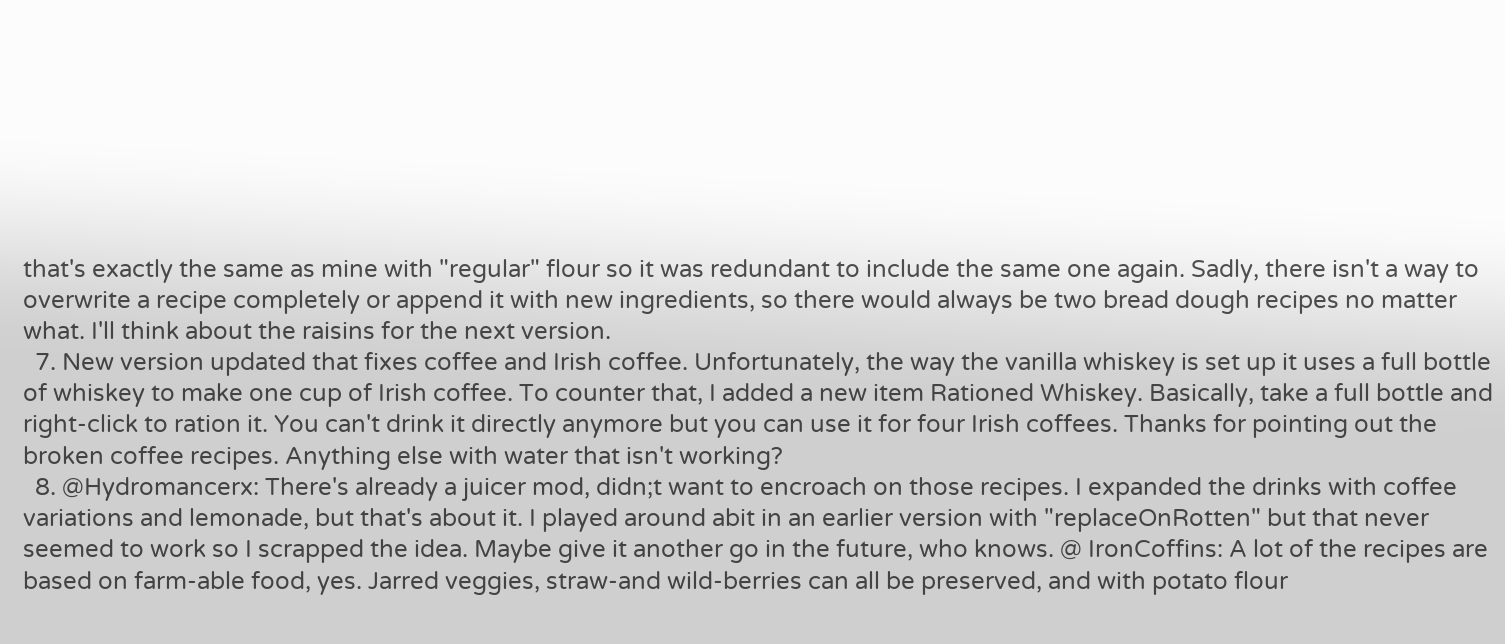that's exactly the same as mine with "regular" flour so it was redundant to include the same one again. Sadly, there isn't a way to overwrite a recipe completely or append it with new ingredients, so there would always be two bread dough recipes no matter what. I'll think about the raisins for the next version.
  7. New version updated that fixes coffee and Irish coffee. Unfortunately, the way the vanilla whiskey is set up it uses a full bottle of whiskey to make one cup of Irish coffee. To counter that, I added a new item Rationed Whiskey. Basically, take a full bottle and right-click to ration it. You can't drink it directly anymore but you can use it for four Irish coffees. Thanks for pointing out the broken coffee recipes. Anything else with water that isn't working?
  8. @Hydromancerx: There's already a juicer mod, didn;t want to encroach on those recipes. I expanded the drinks with coffee variations and lemonade, but that's about it. I played around abit in an earlier version with "replaceOnRotten" but that never seemed to work so I scrapped the idea. Maybe give it another go in the future, who knows. @ IronCoffins: A lot of the recipes are based on farm-able food, yes. Jarred veggies, straw-and wild-berries can all be preserved, and with potato flour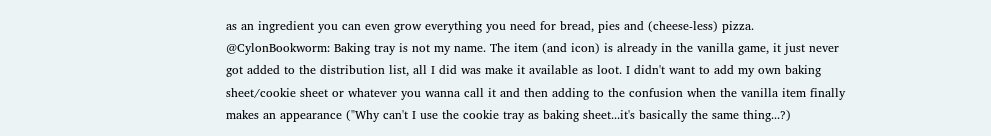as an ingredient you can even grow everything you need for bread, pies and (cheese-less) pizza. @CylonBookworm: Baking tray is not my name. The item (and icon) is already in the vanilla game, it just never got added to the distribution list, all I did was make it available as loot. I didn't want to add my own baking sheet/cookie sheet or whatever you wanna call it and then adding to the confusion when the vanilla item finally makes an appearance ("Why can't I use the cookie tray as baking sheet...it's basically the same thing...?)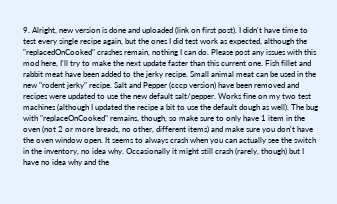9. Alright, new version is done and uploaded (link on first post). I didn't have time to test every single recipe again, but the ones I did test work as expected, although the "replacedOnCooked" crashes remain, nothing I can do. Please post any issues with this mod here, I'll try to make the next update faster than this current one. Fish fillet and rabbit meat have been added to the jerky recipe. Small animal meat can be used in the new "rodent jerky" recipe. Salt and Pepper (cccp version) have been removed and recipes were updated to use the new default salt/pepper. Works fine on my two test machines (although I updated the recipe a bit to use the default dough as well). The bug with "replaceOnCooked" remains, though, so make sure to only have 1 item in the oven (not 2 or more breads, no other, different items) and make sure you don't have the oven window open. It seems to always crash when you can actually see the switch in the inventory, no idea why. Occasionally it might still crash (rarely, though) but I have no idea why and the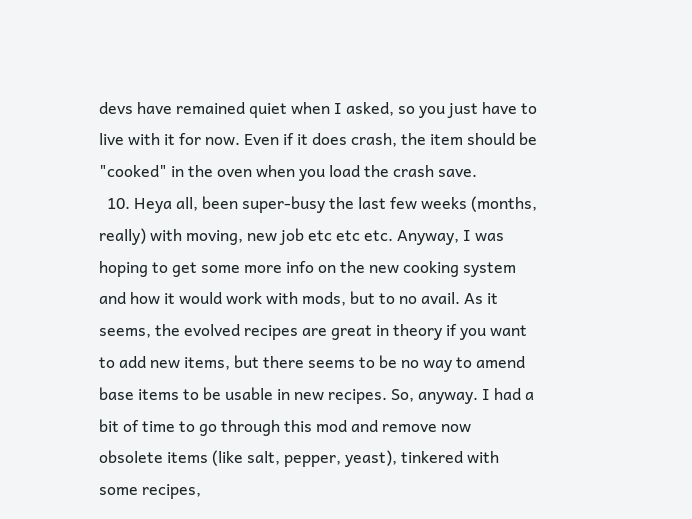devs have remained quiet when I asked, so you just have to live with it for now. Even if it does crash, the item should be "cooked" in the oven when you load the crash save.
  10. Heya all, been super-busy the last few weeks (months, really) with moving, new job etc etc etc. Anyway, I was hoping to get some more info on the new cooking system and how it would work with mods, but to no avail. As it seems, the evolved recipes are great in theory if you want to add new items, but there seems to be no way to amend base items to be usable in new recipes. So, anyway. I had a bit of time to go through this mod and remove now obsolete items (like salt, pepper, yeast), tinkered with some recipes,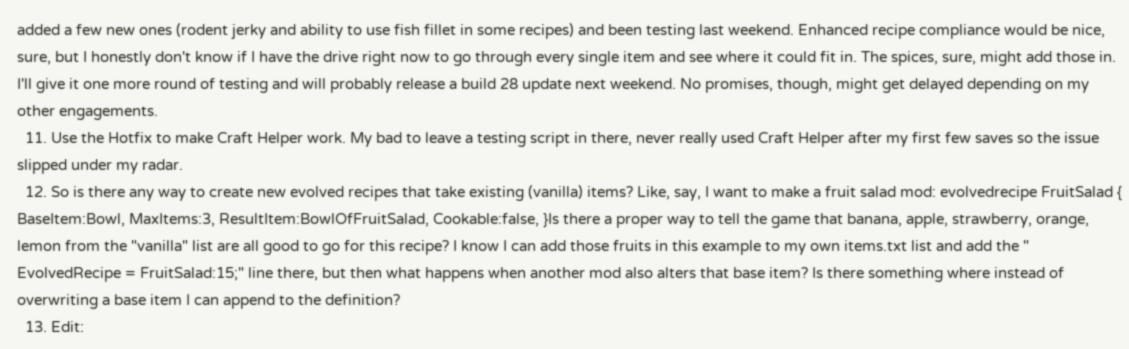added a few new ones (rodent jerky and ability to use fish fillet in some recipes) and been testing last weekend. Enhanced recipe compliance would be nice, sure, but I honestly don't know if I have the drive right now to go through every single item and see where it could fit in. The spices, sure, might add those in. I'll give it one more round of testing and will probably release a build 28 update next weekend. No promises, though, might get delayed depending on my other engagements.
  11. Use the Hotfix to make Craft Helper work. My bad to leave a testing script in there, never really used Craft Helper after my first few saves so the issue slipped under my radar.
  12. So is there any way to create new evolved recipes that take existing (vanilla) items? Like, say, I want to make a fruit salad mod: evolvedrecipe FruitSalad { BaseItem:Bowl, MaxItems:3, ResultItem:BowlOfFruitSalad, Cookable:false, }Is there a proper way to tell the game that banana, apple, strawberry, orange, lemon from the "vanilla" list are all good to go for this recipe? I know I can add those fruits in this example to my own items.txt list and add the " EvolvedRecipe = FruitSalad:15;" line there, but then what happens when another mod also alters that base item? Is there something where instead of overwriting a base item I can append to the definition?
  13. Edit: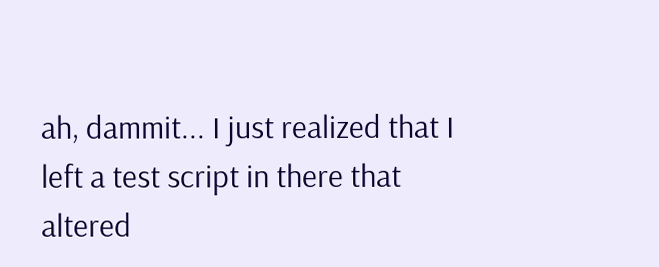ah, dammit... I just realized that I left a test script in there that altered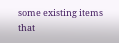some existing items that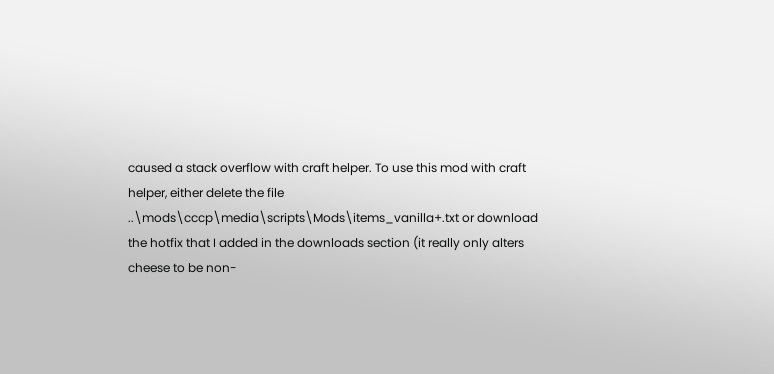caused a stack overflow with craft helper. To use this mod with craft helper, either delete the file ..\mods\cccp\media\scripts\Mods\items_vanilla+.txt or download the hotfix that I added in the downloads section (it really only alters cheese to be non-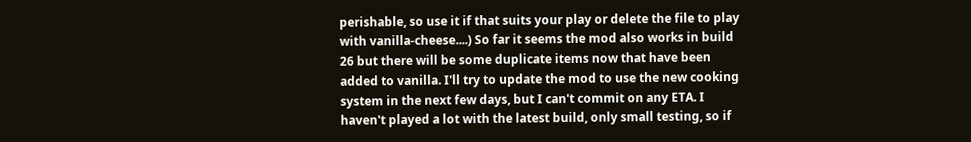perishable, so use it if that suits your play or delete the file to play with vanilla-cheese....) So far it seems the mod also works in build 26 but there will be some duplicate items now that have been added to vanilla. I'll try to update the mod to use the new cooking system in the next few days, but I can't commit on any ETA. I haven't played a lot with the latest build, only small testing, so if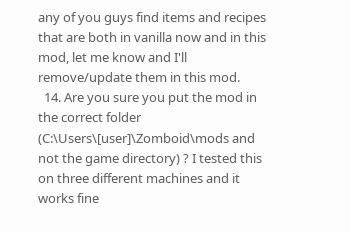any of you guys find items and recipes that are both in vanilla now and in this mod, let me know and I'll remove/update them in this mod.
  14. Are you sure you put the mod in the correct folder (C:\Users\[user]\Zomboid\mods and not the game directory) ? I tested this on three different machines and it works fine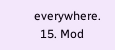everywhere.
  15. Mod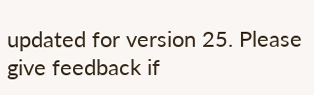updated for version 25. Please give feedback if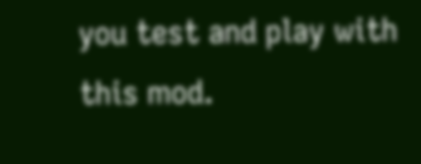you test and play with this mod.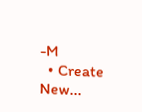-M
  • Create New...